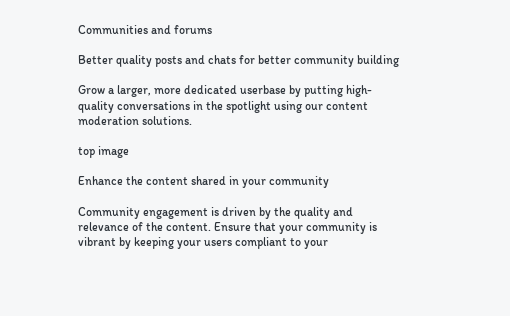Communities and forums

Better quality posts and chats for better community building

Grow a larger, more dedicated userbase by putting high-quality conversations in the spotlight using our content moderation solutions.

top image

Enhance the content shared in your community

Community engagement is driven by the quality and relevance of the content. Ensure that your community is vibrant by keeping your users compliant to your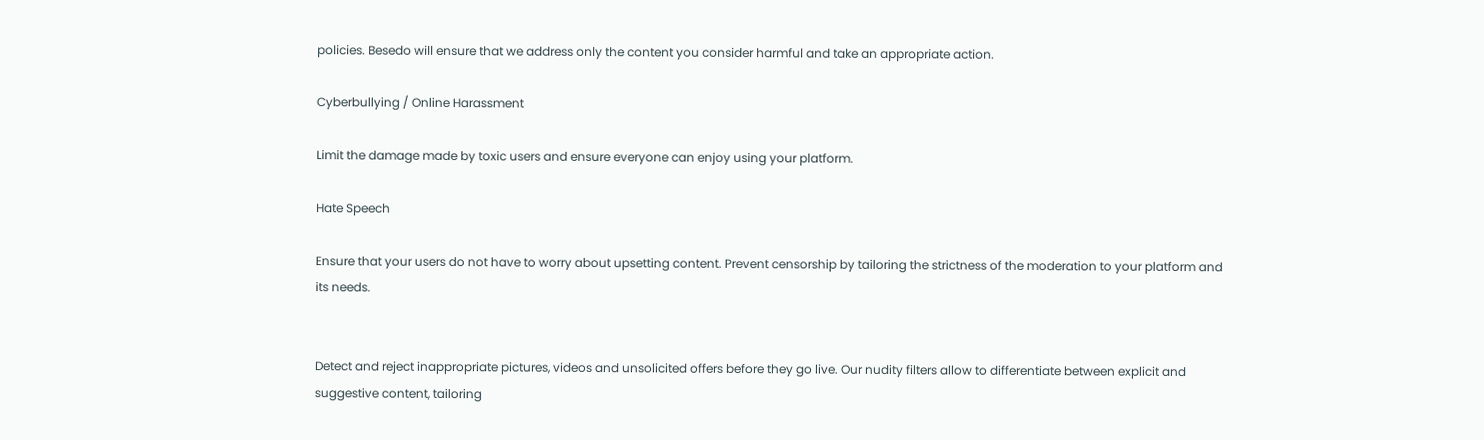policies. Besedo will ensure that we address only the content you consider harmful and take an appropriate action.

Cyberbullying / Online Harassment

Limit the damage made by toxic users and ensure everyone can enjoy using your platform.

Hate Speech

Ensure that your users do not have to worry about upsetting content. Prevent censorship by tailoring the strictness of the moderation to your platform and its needs.


Detect and reject inappropriate pictures, videos and unsolicited offers before they go live. Our nudity filters allow to differentiate between explicit and suggestive content, tailoring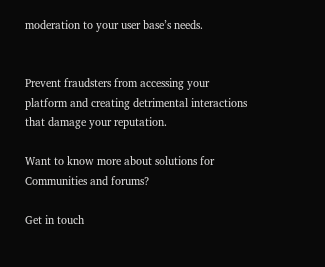moderation to your user base’s needs.


Prevent fraudsters from accessing your platform and creating detrimental interactions that damage your reputation.

Want to know more about solutions for Communities and forums?

Get in touch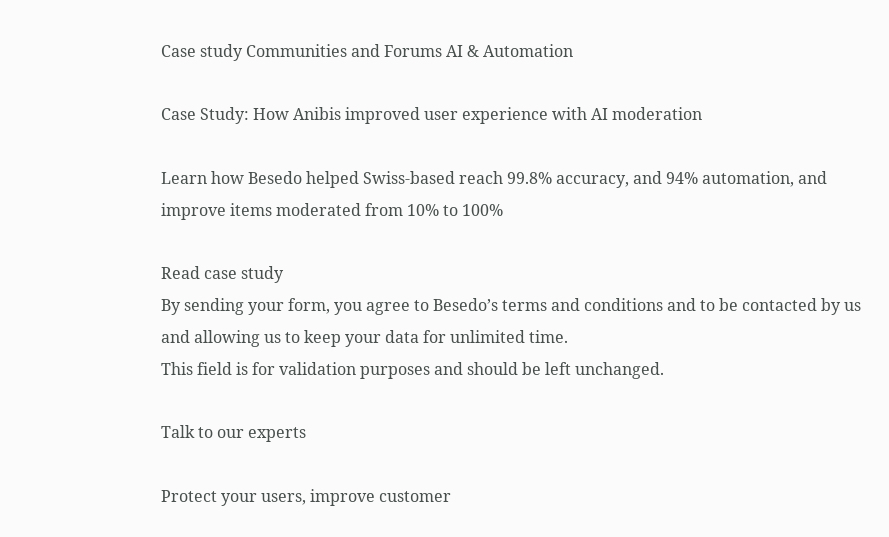Case study Communities and Forums AI & Automation

Case Study: How Anibis improved user experience with AI moderation

Learn how Besedo helped Swiss-based reach 99.8% accuracy, and 94% automation, and improve items moderated from 10% to 100%

Read case study
By sending your form, you agree to Besedo’s terms and conditions and to be contacted by us and allowing us to keep your data for unlimited time.
This field is for validation purposes and should be left unchanged.

Talk to our experts

Protect your users, improve customer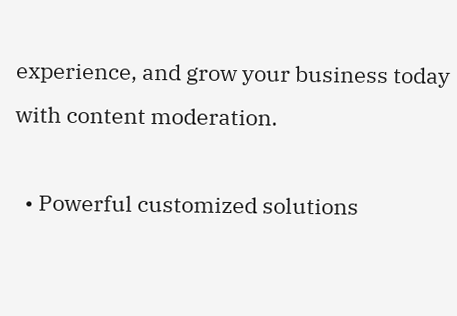experience, and grow your business today with content moderation.

  • Powerful customized solutions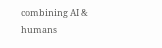combining AI & humans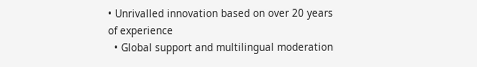• Unrivalled innovation based on over 20 years of experience
  • Global support and multilingual moderation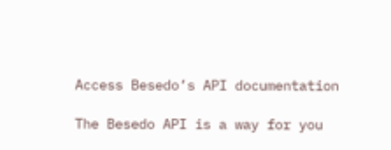Access Besedo’s API documentation

The Besedo API is a way for you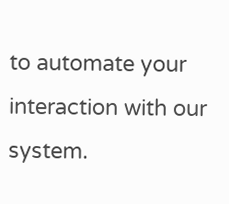to automate your interaction with our system.